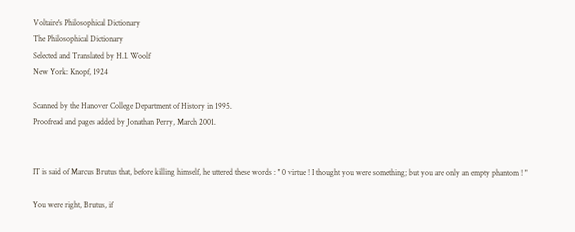Voltaire's Philosophical Dictionary
The Philosophical Dictionary
Selected and Translated by H.I. Woolf
New York: Knopf, 1924

Scanned by the Hanover College Department of History in 1995.
Proofread and pages added by Jonathan Perry, March 2001.


IT is said of Marcus Brutus that, before killing himself, he uttered these words : '' 0 virtue ! I thought you were something; but you are only an empty phantom ! "

You were right, Brutus, if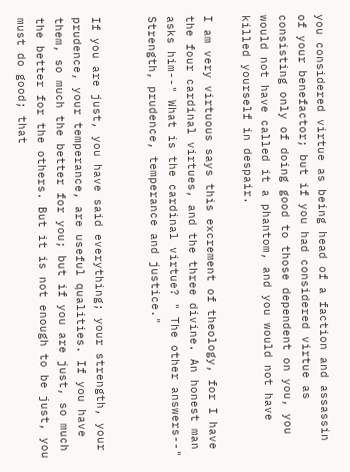you considered virtue as being head of a faction and assassin of your benefactor; but if you had considered virtue as consisting only of doing good to those dependent on you, you would not have called it a phantom, and you would not have killed yourself in despair.

I am very virtuous says this excrement of theology, for I have the four cardinal virtues, and the three divine. An honest man asks him--" What is the cardinal virtue? " The other answers--" Strength, prudence, temperance and justice."


If you are just, you have said everything; your strength, your prudence, your temperance, are useful qualities. If you have them, so much the better for you; but if you are just, so much the better for the others. But it is not enough to be just, you must do good; that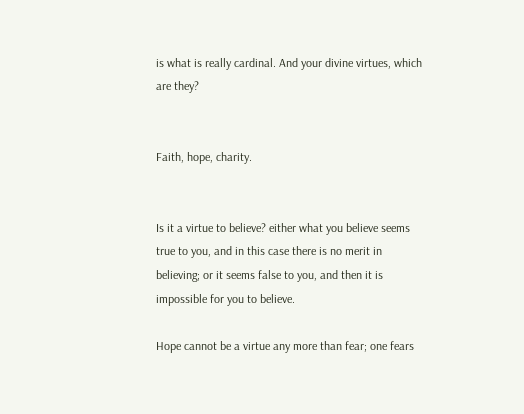is what is really cardinal. And your divine virtues, which are they?


Faith, hope, charity.


Is it a virtue to believe? either what you believe seems true to you, and in this case there is no merit in believing; or it seems false to you, and then it is impossible for you to believe.

Hope cannot be a virtue any more than fear; one fears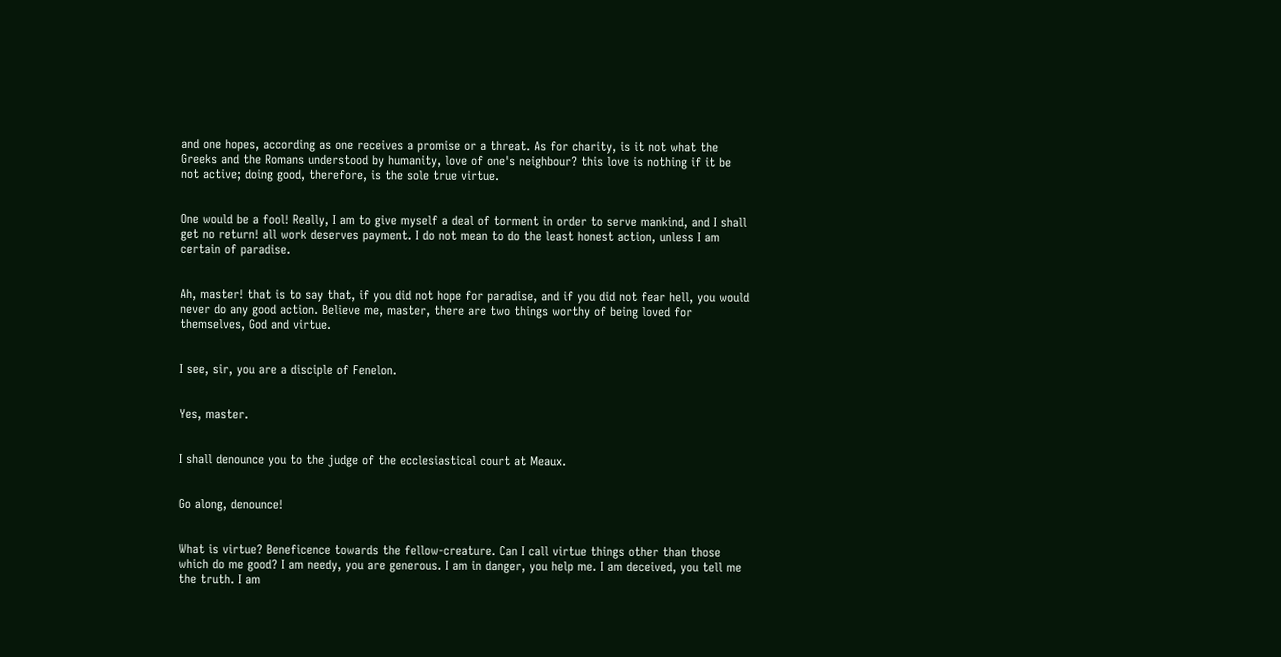and one hopes, according as one receives a promise or a threat. As for charity, is it not what the Greeks and the Romans understood by humanity, love of one's neighbour? this love is nothing if it be not active; doing good, therefore, is the sole true virtue.


One would be a fool! Really, I am to give myself a deal of torment in order to serve mankind, and I shall get no return! all work deserves payment. I do not mean to do the least honest action, unless I am certain of paradise.


Ah, master! that is to say that, if you did not hope for paradise, and if you did not fear hell, you would never do any good action. Believe me, master, there are two things worthy of being loved for themselves, God and virtue.


I see, sir, you are a disciple of Fenelon.


Yes, master.


I shall denounce you to the judge of the ecclesiastical court at Meaux.


Go along, denounce!


What is virtue? Beneficence towards the fellow-creature. Can I call virtue things other than those which do me good? I am needy, you are generous. I am in danger, you help me. I am deceived, you tell me the truth. I am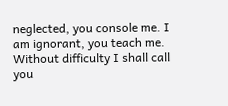neglected, you console me. I am ignorant, you teach me. Without difficulty I shall call you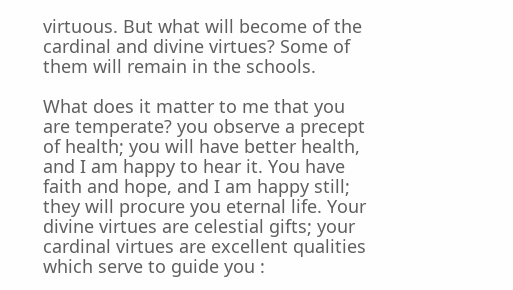virtuous. But what will become of the cardinal and divine virtues? Some of them will remain in the schools.

What does it matter to me that you are temperate? you observe a precept of health; you will have better health, and I am happy to hear it. You have faith and hope, and I am happy still; they will procure you eternal life. Your divine virtues are celestial gifts; your cardinal virtues are excellent qualities which serve to guide you :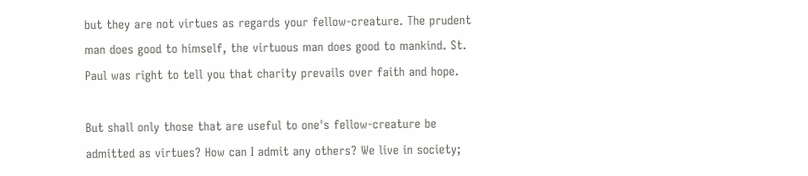but they are not virtues as regards your fellow-creature. The prudent man does good to himself, the virtuous man does good to mankind. St. Paul was right to tell you that charity prevails over faith and hope.

But shall only those that are useful to one's fellow-creature be admitted as virtues? How can I admit any others? We live in society;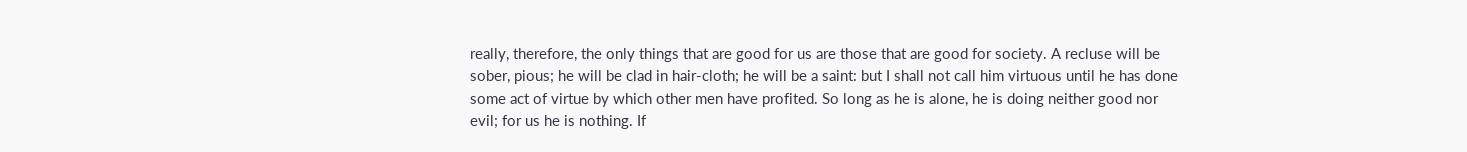really, therefore, the only things that are good for us are those that are good for society. A recluse will be sober, pious; he will be clad in hair-cloth; he will be a saint: but I shall not call him virtuous until he has done some act of virtue by which other men have profited. So long as he is alone, he is doing neither good nor evil; for us he is nothing. If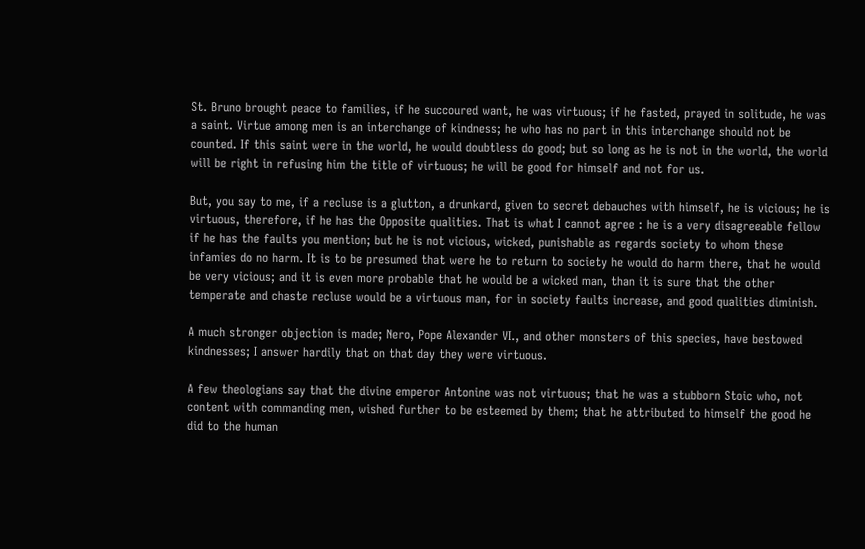St. Bruno brought peace to families, if he succoured want, he was virtuous; if he fasted, prayed in solitude, he was a saint. Virtue among men is an interchange of kindness; he who has no part in this interchange should not be counted. If this saint were in the world, he would doubtless do good; but so long as he is not in the world, the world will be right in refusing him the title of virtuous; he will be good for himself and not for us.

But, you say to me, if a recluse is a glutton, a drunkard, given to secret debauches with himself, he is vicious; he is virtuous, therefore, if he has the Opposite qualities. That is what I cannot agree : he is a very disagreeable fellow if he has the faults you mention; but he is not vicious, wicked, punishable as regards society to whom these infamies do no harm. It is to be presumed that were he to return to society he would do harm there, that he would be very vicious; and it is even more probable that he would be a wicked man, than it is sure that the other temperate and chaste recluse would be a virtuous man, for in society faults increase, and good qualities diminish.

A much stronger objection is made; Nero, Pope Alexander VI., and other monsters of this species, have bestowed kindnesses; I answer hardily that on that day they were virtuous.

A few theologians say that the divine emperor Antonine was not virtuous; that he was a stubborn Stoic who, not content with commanding men, wished further to be esteemed by them; that he attributed to himself the good he did to the human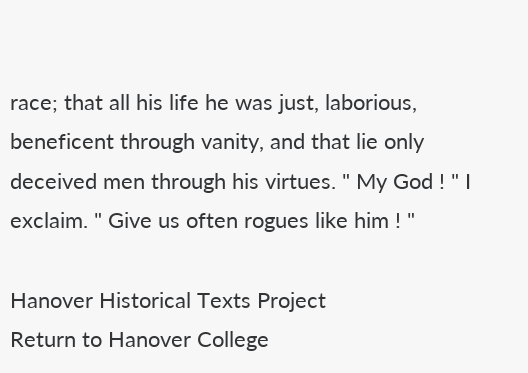race; that all his life he was just, laborious, beneficent through vanity, and that lie only deceived men through his virtues. " My God ! " I exclaim. " Give us often rogues like him ! "

Hanover Historical Texts Project
Return to Hanover College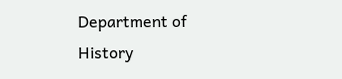Department of History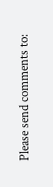Please send comments to: